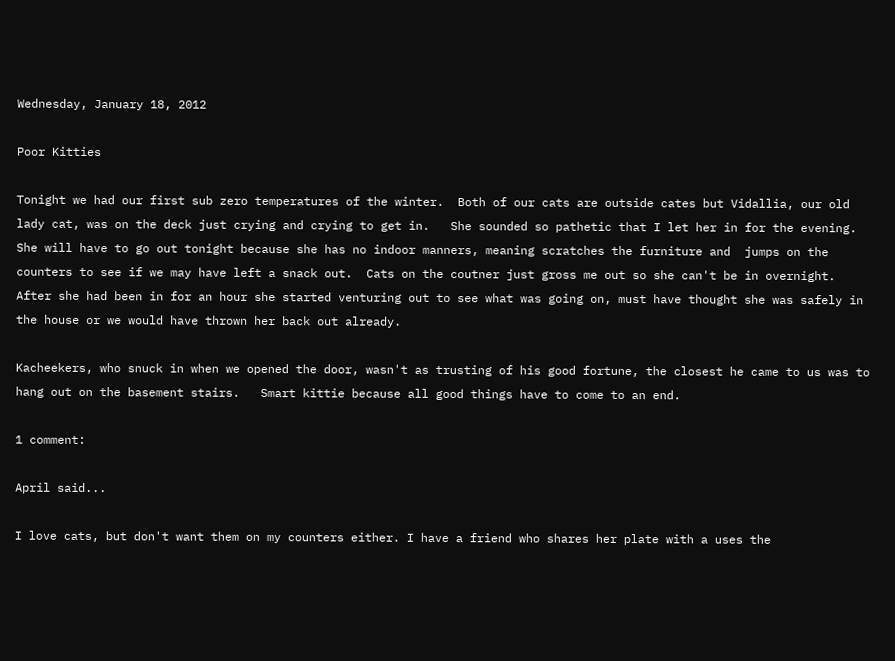Wednesday, January 18, 2012

Poor Kitties

Tonight we had our first sub zero temperatures of the winter.  Both of our cats are outside cates but Vidallia, our old lady cat, was on the deck just crying and crying to get in.   She sounded so pathetic that I let her in for the evening.  She will have to go out tonight because she has no indoor manners, meaning scratches the furniture and  jumps on the counters to see if we may have left a snack out.  Cats on the coutner just gross me out so she can't be in overnight.  After she had been in for an hour she started venturing out to see what was going on, must have thought she was safely in the house or we would have thrown her back out already.

Kacheekers, who snuck in when we opened the door, wasn't as trusting of his good fortune, the closest he came to us was to hang out on the basement stairs.   Smart kittie because all good things have to come to an end.

1 comment:

April said...

I love cats, but don't want them on my counters either. I have a friend who shares her plate with a uses the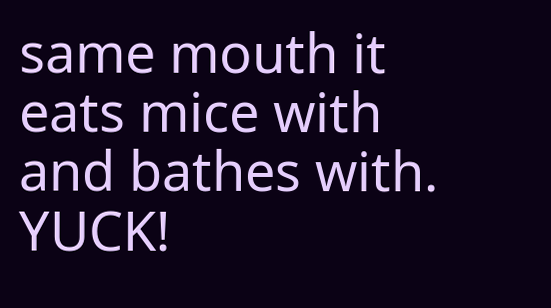same mouth it eats mice with and bathes with. YUCK!